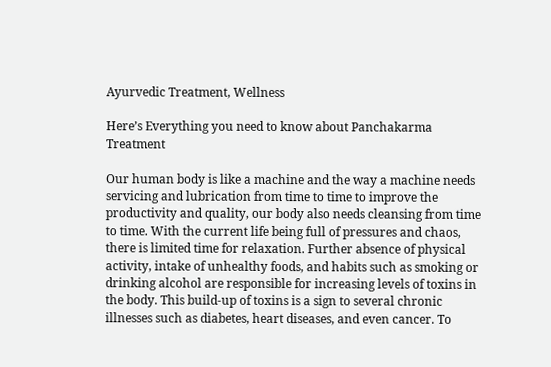Ayurvedic Treatment, Wellness

Here’s Everything you need to know about Panchakarma Treatment

Our human body is like a machine and the way a machine needs servicing and lubrication from time to time to improve the productivity and quality, our body also needs cleansing from time to time. With the current life being full of pressures and chaos, there is limited time for relaxation. Further absence of physical activity, intake of unhealthy foods, and habits such as smoking or drinking alcohol are responsible for increasing levels of toxins in the body. This build-up of toxins is a sign to several chronic illnesses such as diabetes, heart diseases, and even cancer. To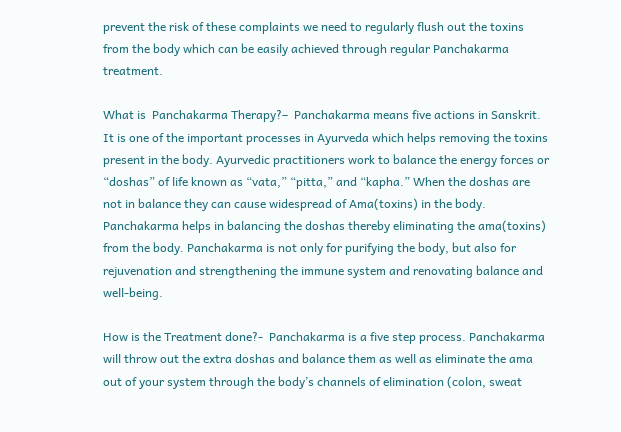prevent the risk of these complaints we need to regularly flush out the toxins from the body which can be easily achieved through regular Panchakarma treatment.

What is  Panchakarma Therapy?–  Panchakarma means five actions in Sanskrit. It is one of the important processes in Ayurveda which helps removing the toxins present in the body. Ayurvedic practitioners work to balance the energy forces or “doshas” of life known as “vata,” “pitta,” and “kapha.” When the doshas are not in balance they can cause widespread of Ama(toxins) in the body. Panchakarma helps in balancing the doshas thereby eliminating the ama(toxins) from the body. Panchakarma is not only for purifying the body, but also for rejuvenation and strengthening the immune system and renovating balance and well-being.

How is the Treatment done?-  Panchakarma is a five step process. Panchakarma will throw out the extra doshas and balance them as well as eliminate the ama out of your system through the body’s channels of elimination (colon, sweat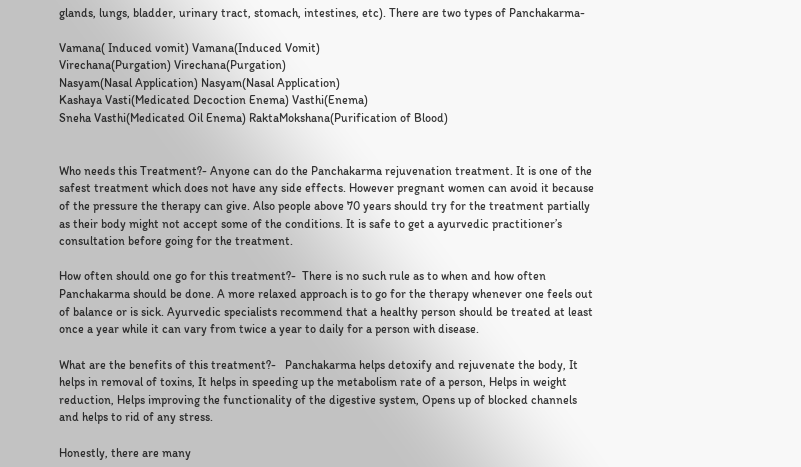glands, lungs, bladder, urinary tract, stomach, intestines, etc). There are two types of Panchakarma-

Vamana( Induced vomit) Vamana(Induced Vomit)
Virechana(Purgation) Virechana(Purgation)
Nasyam(Nasal Application) Nasyam(Nasal Application)
Kashaya Vasti(Medicated Decoction Enema) Vasthi(Enema)
Sneha Vasthi(Medicated Oil Enema) RaktaMokshana(Purification of Blood)


Who needs this Treatment?- Anyone can do the Panchakarma rejuvenation treatment. It is one of the safest treatment which does not have any side effects. However pregnant women can avoid it because of the pressure the therapy can give. Also people above 70 years should try for the treatment partially as their body might not accept some of the conditions. It is safe to get a ayurvedic practitioner’s consultation before going for the treatment.

How often should one go for this treatment?-  There is no such rule as to when and how often Panchakarma should be done. A more relaxed approach is to go for the therapy whenever one feels out of balance or is sick. Ayurvedic specialists recommend that a healthy person should be treated at least once a year while it can vary from twice a year to daily for a person with disease.

What are the benefits of this treatment?-   Panchakarma helps detoxify and rejuvenate the body, It helps in removal of toxins, It helps in speeding up the metabolism rate of a person, Helps in weight reduction, Helps improving the functionality of the digestive system, Opens up of blocked channels and helps to rid of any stress.

Honestly, there are many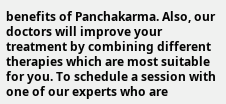benefits of Panchakarma. Also, our doctors will improve your treatment by combining different therapies which are most suitable for you. To schedule a session with one of our experts who are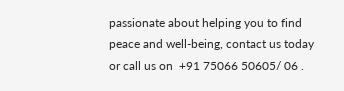passionate about helping you to find peace and well-being, contact us today or call us on  +91 75066 50605/ 06 .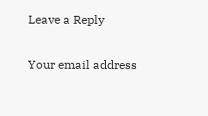Leave a Reply

Your email address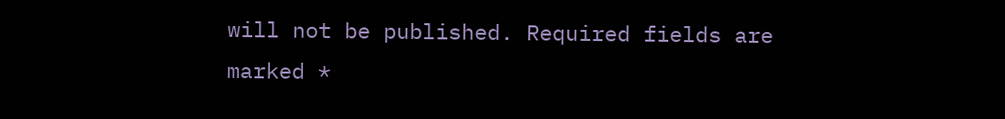will not be published. Required fields are marked *